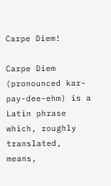Carpe Diem!

Carpe Diem (pronounced kar-pay-dee-ehm) is a Latin phrase which, roughly translated, means,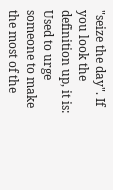"seize the day". If you look the definition up, it is: Used to urge someone to make the most of the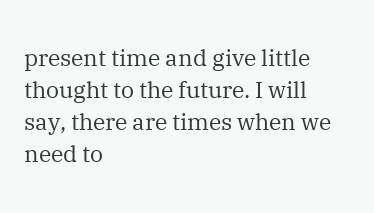present time and give little thought to the future. I will say, there are times when we need to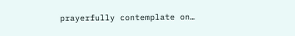prayerfully contemplate on…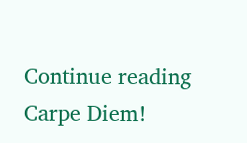Continue reading Carpe Diem!